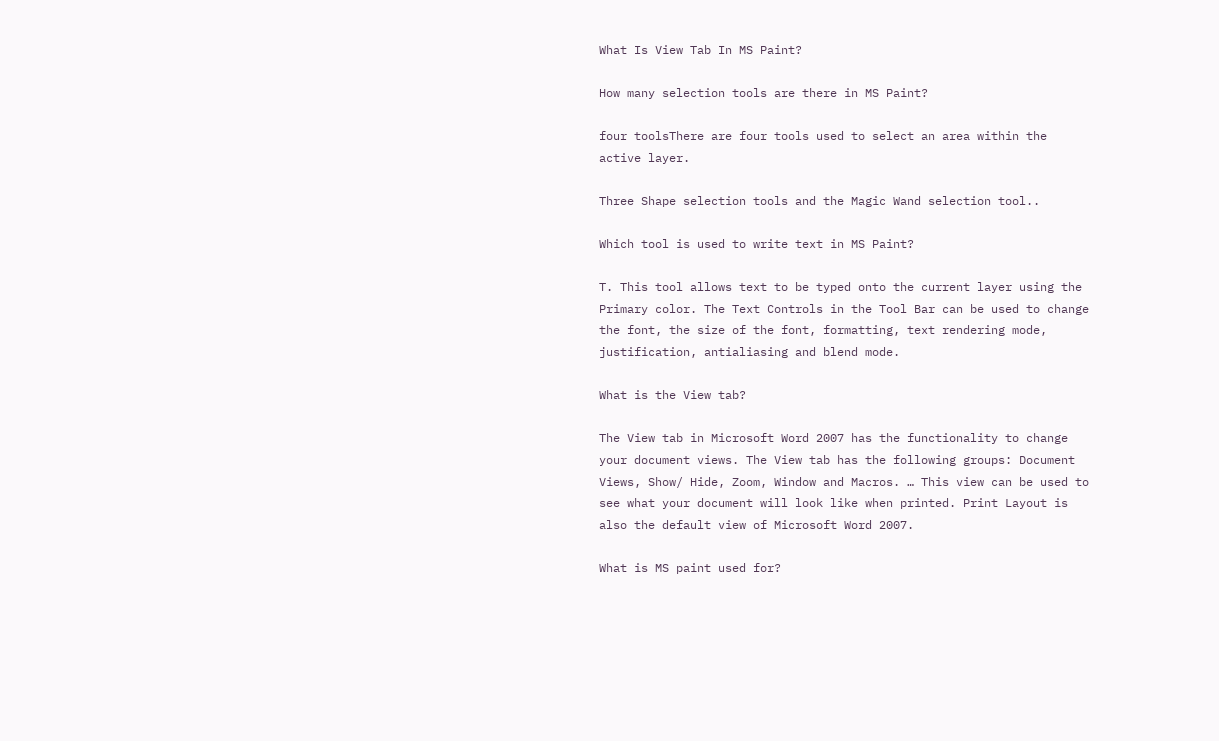What Is View Tab In MS Paint?

How many selection tools are there in MS Paint?

four toolsThere are four tools used to select an area within the active layer.

Three Shape selection tools and the Magic Wand selection tool..

Which tool is used to write text in MS Paint?

T. This tool allows text to be typed onto the current layer using the Primary color. The Text Controls in the Tool Bar can be used to change the font, the size of the font, formatting, text rendering mode, justification, antialiasing and blend mode.

What is the View tab?

The View tab in Microsoft Word 2007 has the functionality to change your document views. The View tab has the following groups: Document Views, Show/ Hide, Zoom, Window and Macros. … This view can be used to see what your document will look like when printed. Print Layout is also the default view of Microsoft Word 2007.

What is MS paint used for?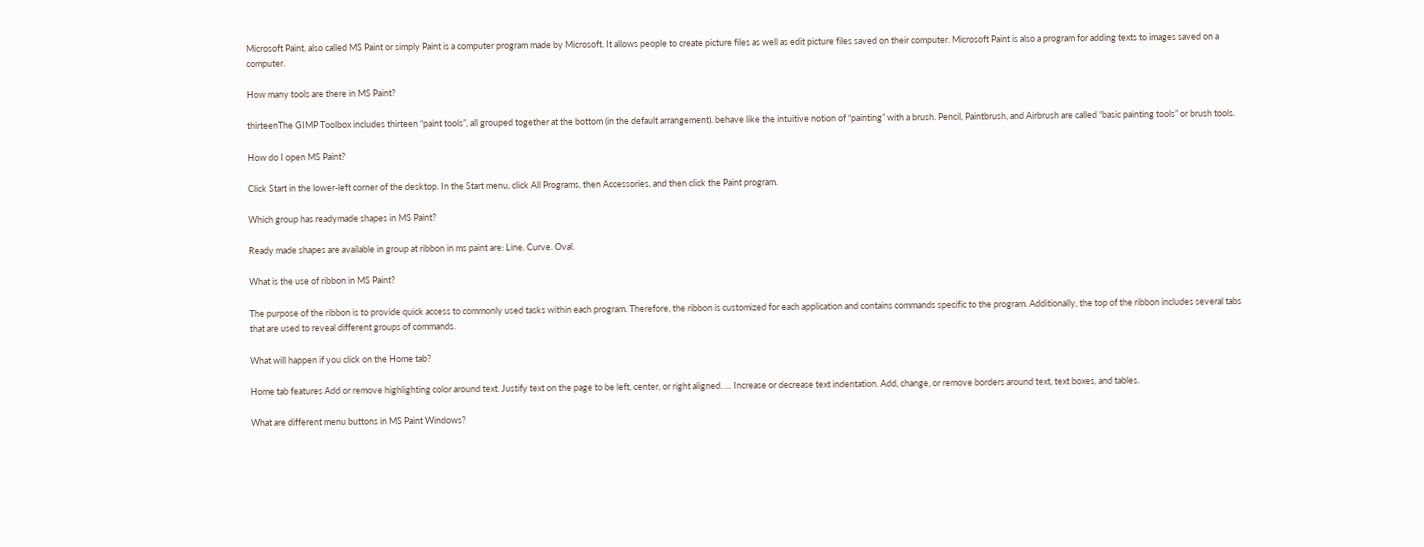Microsoft Paint, also called MS Paint or simply Paint is a computer program made by Microsoft. It allows people to create picture files as well as edit picture files saved on their computer. Microsoft Paint is also a program for adding texts to images saved on a computer.

How many tools are there in MS Paint?

thirteenThe GIMP Toolbox includes thirteen “paint tools”, all grouped together at the bottom (in the default arrangement). behave like the intuitive notion of “painting” with a brush. Pencil, Paintbrush, and Airbrush are called “basic painting tools” or brush tools.

How do I open MS Paint?

Click Start in the lower-left corner of the desktop. In the Start menu, click All Programs, then Accessories, and then click the Paint program.

Which group has readymade shapes in MS Paint?

Ready made shapes are available in group at ribbon in ms paint are: Line. Curve. Oval.

What is the use of ribbon in MS Paint?

The purpose of the ribbon is to provide quick access to commonly used tasks within each program. Therefore, the ribbon is customized for each application and contains commands specific to the program. Additionally, the top of the ribbon includes several tabs that are used to reveal different groups of commands.

What will happen if you click on the Home tab?

Home tab features Add or remove highlighting color around text. Justify text on the page to be left, center, or right aligned. … Increase or decrease text indentation. Add, change, or remove borders around text, text boxes, and tables.

What are different menu buttons in MS Paint Windows?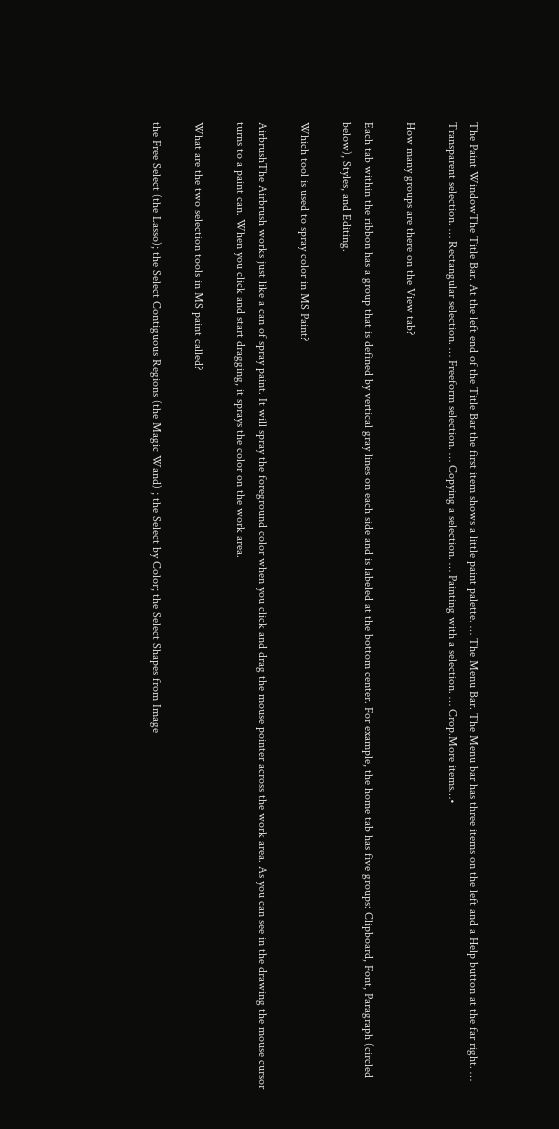The Paint WindowThe Title Bar. At the left end of the Title Bar the first item shows a little paint palette. … The Menu Bar. The Menu bar has three items on the left and a Help button at the far right. … Transparent selection. … Rectangular selection. … Freeform selection. … Copying a selection. … Painting with a selection. … Crop.More items…•

How many groups are there on the View tab?

Each tab within the ribbon has a group that is defined by vertical gray lines on each side and is labeled at the bottom center. For example, the home tab has five groups: Clipboard, Font, Paragraph (circled below), Styles, and Editing.

Which tool is used to spray color in MS Paint?

AirbrushThe Airbrush works just like a can of spray paint. It will spray the foreground color when you click and drag the mouse pointer across the work area. As you can see in the drawing the mouse cursor turns to a paint can. When you click and start dragging, it sprays the color on the work area.

What are the two selection tools in MS paint called?

the Free Select (the Lasso); the Select Contiguous Regions (the Magic Wand) ; the Select by Color; the Select Shapes from Image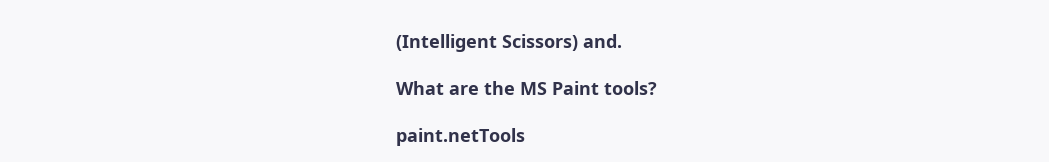(Intelligent Scissors) and.

What are the MS Paint tools?

paint.netTools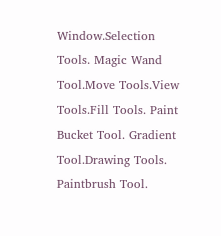Window.Selection Tools. Magic Wand Tool.Move Tools.View Tools.Fill Tools. Paint Bucket Tool. Gradient Tool.Drawing Tools. Paintbrush Tool.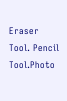Eraser Tool. Pencil Tool.Photo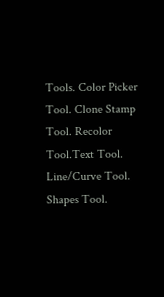Tools. Color Picker Tool. Clone Stamp Tool. Recolor Tool.Text Tool. Line/Curve Tool. Shapes Tool.